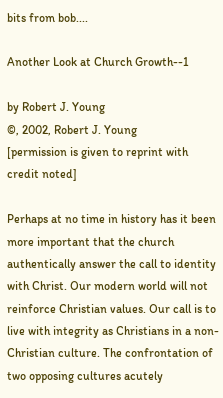bits from bob....

Another Look at Church Growth--1

by Robert J. Young
©, 2002, Robert J. Young
[permission is given to reprint with credit noted]

Perhaps at no time in history has it been more important that the church authentically answer the call to identity with Christ. Our modern world will not reinforce Christian values. Our call is to live with integrity as Christians in a non-Christian culture. The confrontation of two opposing cultures acutely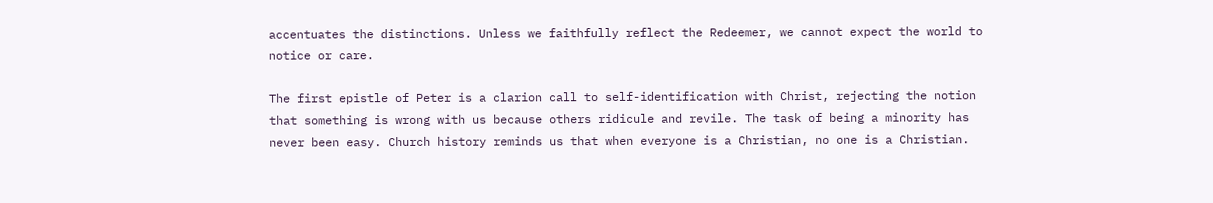accentuates the distinctions. Unless we faithfully reflect the Redeemer, we cannot expect the world to notice or care.

The first epistle of Peter is a clarion call to self-identification with Christ, rejecting the notion that something is wrong with us because others ridicule and revile. The task of being a minority has never been easy. Church history reminds us that when everyone is a Christian, no one is a Christian.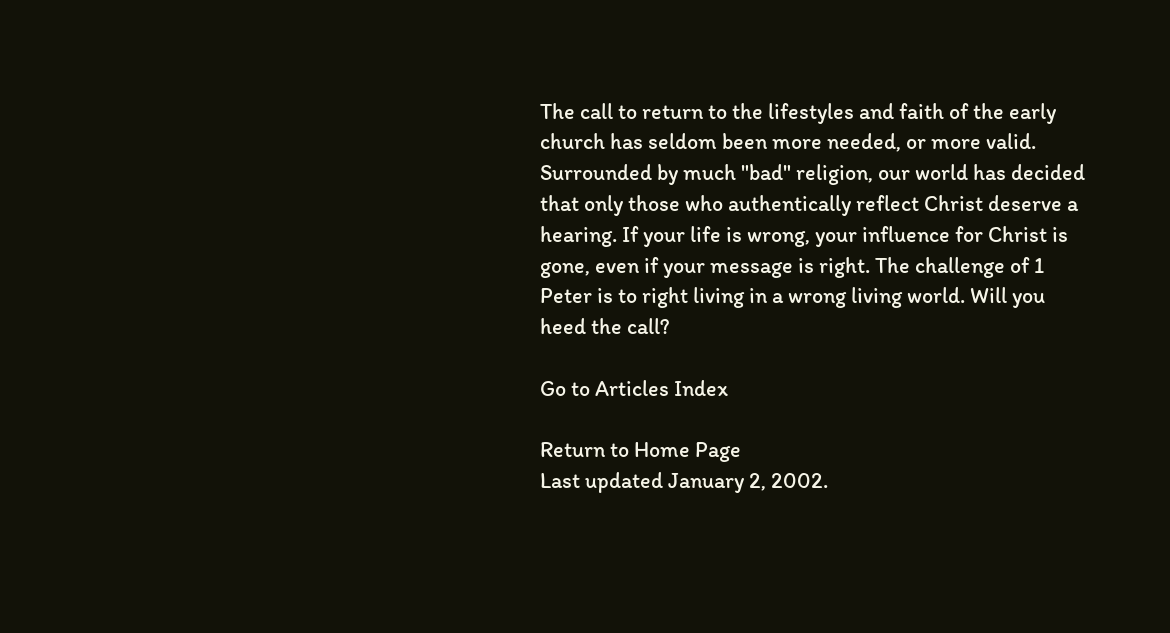The call to return to the lifestyles and faith of the early church has seldom been more needed, or more valid. Surrounded by much "bad" religion, our world has decided that only those who authentically reflect Christ deserve a hearing. If your life is wrong, your influence for Christ is gone, even if your message is right. The challenge of 1 Peter is to right living in a wrong living world. Will you heed the call?

Go to Articles Index

Return to Home Page
Last updated January 2, 2002.